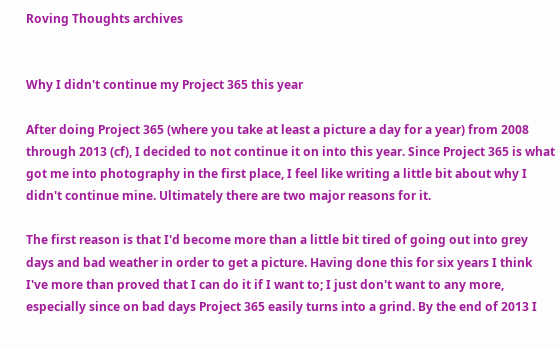Roving Thoughts archives


Why I didn't continue my Project 365 this year

After doing Project 365 (where you take at least a picture a day for a year) from 2008 through 2013 (cf), I decided to not continue it on into this year. Since Project 365 is what got me into photography in the first place, I feel like writing a little bit about why I didn't continue mine. Ultimately there are two major reasons for it.

The first reason is that I'd become more than a little bit tired of going out into grey days and bad weather in order to get a picture. Having done this for six years I think I've more than proved that I can do it if I want to; I just don't want to any more, especially since on bad days Project 365 easily turns into a grind. By the end of 2013 I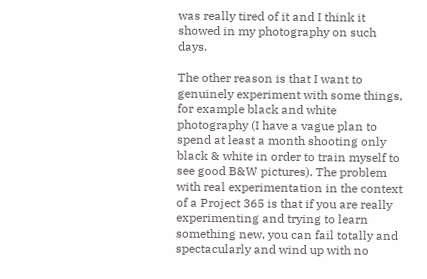was really tired of it and I think it showed in my photography on such days.

The other reason is that I want to genuinely experiment with some things, for example black and white photography (I have a vague plan to spend at least a month shooting only black & white in order to train myself to see good B&W pictures). The problem with real experimentation in the context of a Project 365 is that if you are really experimenting and trying to learn something new, you can fail totally and spectacularly and wind up with no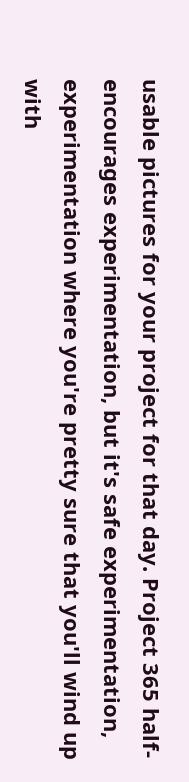usable pictures for your project for that day. Project 365 half-encourages experimentation, but it's safe experimentation, experimentation where you're pretty sure that you'll wind up with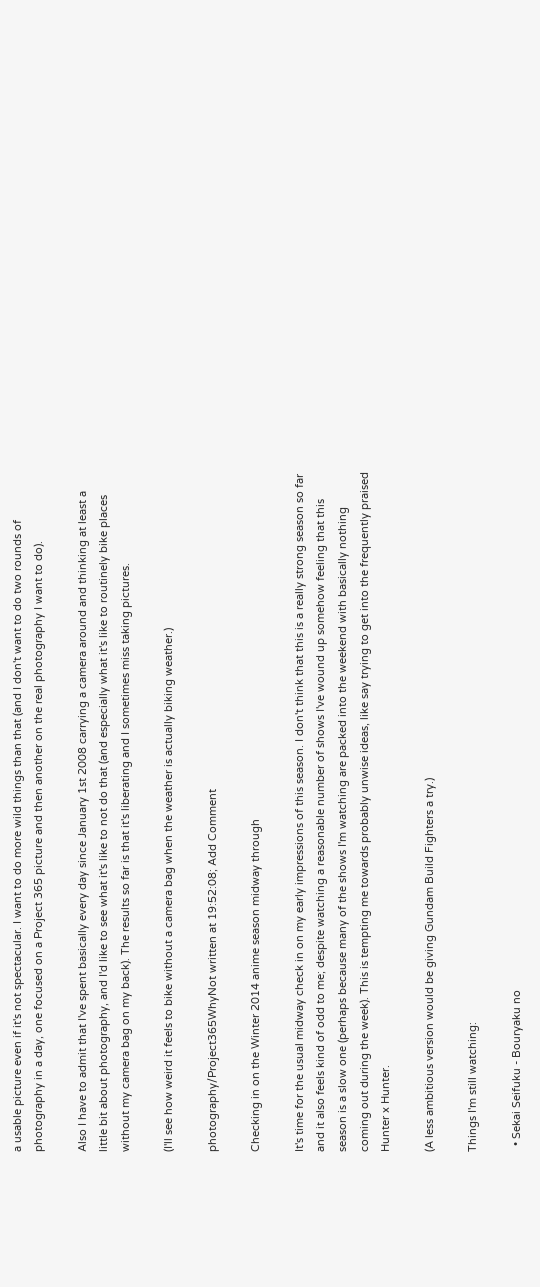a usable picture even if it's not spectacular. I want to do more wild things than that (and I don't want to do two rounds of photography in a day, one focused on a Project 365 picture and then another on the real photography I want to do).

Also I have to admit that I've spent basically every day since January 1st 2008 carrying a camera around and thinking at least a little bit about photography, and I'd like to see what it's like to not do that (and especially what it's like to routinely bike places without my camera bag on my back). The results so far is that it's liberating and I sometimes miss taking pictures.

(I'll see how weird it feels to bike without a camera bag when the weather is actually biking weather.)

photography/Project365WhyNot written at 19:52:08; Add Comment

Checking in on the Winter 2014 anime season midway through

It's time for the usual midway check in on my early impressions of this season. I don't think that this is a really strong season so far and it also feels kind of odd to me; despite watching a reasonable number of shows I've wound up somehow feeling that this season is a slow one (perhaps because many of the shows I'm watching are packed into the weekend with basically nothing coming out during the week). This is tempting me towards probably unwise ideas, like say trying to get into the frequently praised Hunter x Hunter.

(A less ambitious version would be giving Gundam Build Fighters a try.)

Things I'm still watching:

  • Sekai Seifuku - Bouryaku no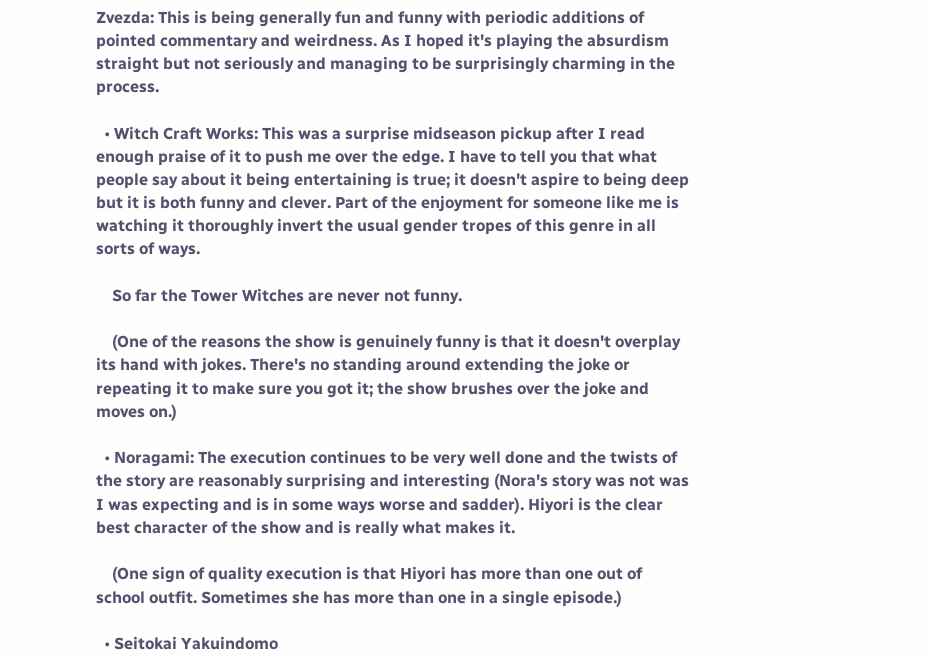Zvezda: This is being generally fun and funny with periodic additions of pointed commentary and weirdness. As I hoped it's playing the absurdism straight but not seriously and managing to be surprisingly charming in the process.

  • Witch Craft Works: This was a surprise midseason pickup after I read enough praise of it to push me over the edge. I have to tell you that what people say about it being entertaining is true; it doesn't aspire to being deep but it is both funny and clever. Part of the enjoyment for someone like me is watching it thoroughly invert the usual gender tropes of this genre in all sorts of ways.

    So far the Tower Witches are never not funny.

    (One of the reasons the show is genuinely funny is that it doesn't overplay its hand with jokes. There's no standing around extending the joke or repeating it to make sure you got it; the show brushes over the joke and moves on.)

  • Noragami: The execution continues to be very well done and the twists of the story are reasonably surprising and interesting (Nora's story was not was I was expecting and is in some ways worse and sadder). Hiyori is the clear best character of the show and is really what makes it.

    (One sign of quality execution is that Hiyori has more than one out of school outfit. Sometimes she has more than one in a single episode.)

  • Seitokai Yakuindomo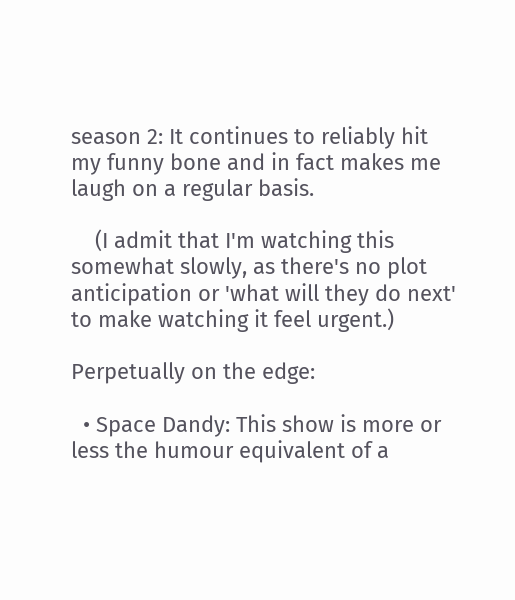season 2: It continues to reliably hit my funny bone and in fact makes me laugh on a regular basis.

    (I admit that I'm watching this somewhat slowly, as there's no plot anticipation or 'what will they do next' to make watching it feel urgent.)

Perpetually on the edge:

  • Space Dandy: This show is more or less the humour equivalent of a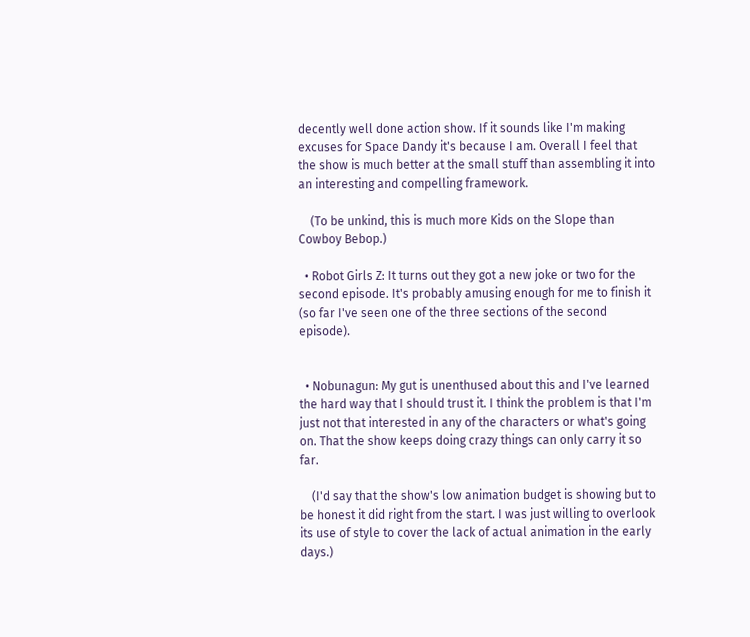decently well done action show. If it sounds like I'm making excuses for Space Dandy it's because I am. Overall I feel that the show is much better at the small stuff than assembling it into an interesting and compelling framework.

    (To be unkind, this is much more Kids on the Slope than Cowboy Bebop.)

  • Robot Girls Z: It turns out they got a new joke or two for the second episode. It's probably amusing enough for me to finish it (so far I've seen one of the three sections of the second episode).


  • Nobunagun: My gut is unenthused about this and I've learned the hard way that I should trust it. I think the problem is that I'm just not that interested in any of the characters or what's going on. That the show keeps doing crazy things can only carry it so far.

    (I'd say that the show's low animation budget is showing but to be honest it did right from the start. I was just willing to overlook its use of style to cover the lack of actual animation in the early days.)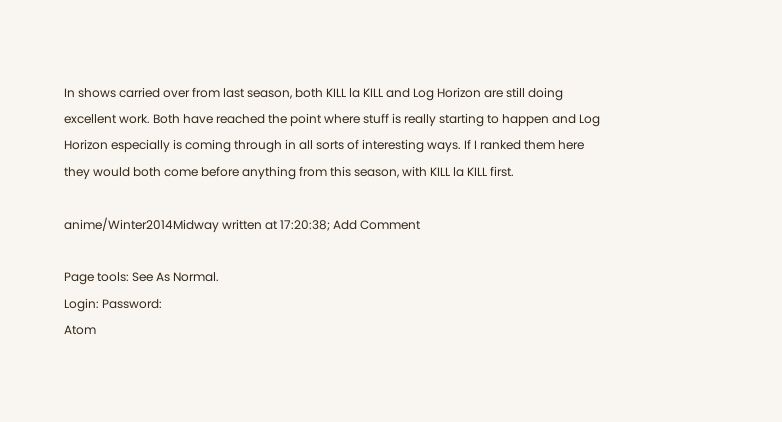In shows carried over from last season, both KILL la KILL and Log Horizon are still doing excellent work. Both have reached the point where stuff is really starting to happen and Log Horizon especially is coming through in all sorts of interesting ways. If I ranked them here they would both come before anything from this season, with KILL la KILL first.

anime/Winter2014Midway written at 17:20:38; Add Comment

Page tools: See As Normal.
Login: Password:
Atom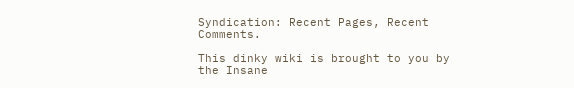Syndication: Recent Pages, Recent Comments.

This dinky wiki is brought to you by the Insane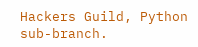Hackers Guild, Python sub-branch.